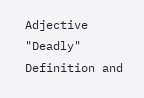Adjective "Deadly" Definition and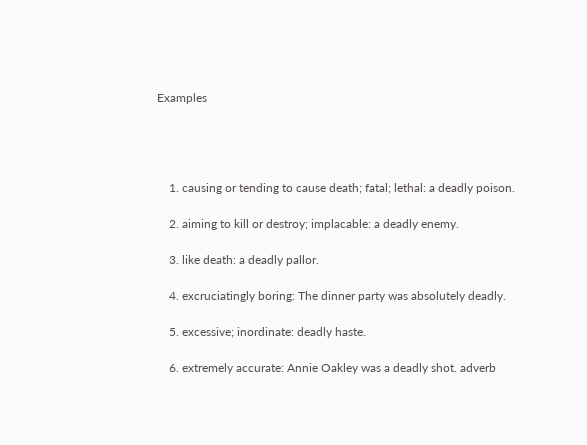Examples




    1. causing or tending to cause death; fatal; lethal: a deadly poison.

    2. aiming to kill or destroy; implacable: a deadly enemy.

    3. like death: a deadly pallor.

    4. excruciatingly boring: The dinner party was absolutely deadly.

    5. excessive; inordinate: deadly haste.

    6. extremely accurate: Annie Oakley was a deadly shot. adverb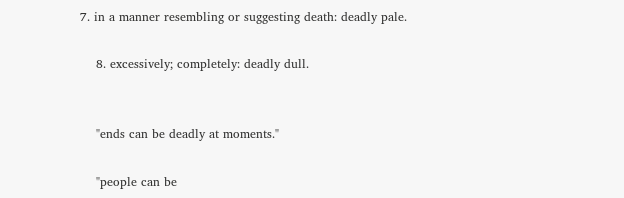7. in a manner resembling or suggesting death: deadly pale.

    8. excessively; completely: deadly dull.


    "ends can be deadly at moments."

    "people can be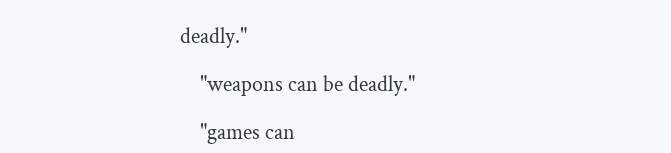deadly."

    "weapons can be deadly."

    "games can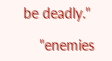be deadly."

    "enemies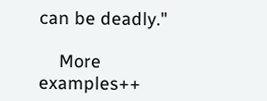can be deadly."

    More examples++